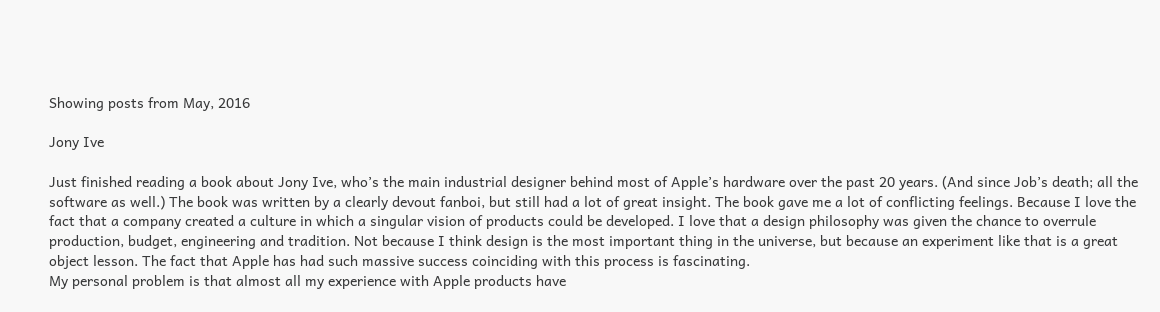Showing posts from May, 2016

Jony Ive

Just finished reading a book about Jony Ive, who’s the main industrial designer behind most of Apple’s hardware over the past 20 years. (And since Job’s death; all the software as well.) The book was written by a clearly devout fanboi, but still had a lot of great insight. The book gave me a lot of conflicting feelings. Because I love the fact that a company created a culture in which a singular vision of products could be developed. I love that a design philosophy was given the chance to overrule production, budget, engineering and tradition. Not because I think design is the most important thing in the universe, but because an experiment like that is a great object lesson. The fact that Apple has had such massive success coinciding with this process is fascinating.
My personal problem is that almost all my experience with Apple products have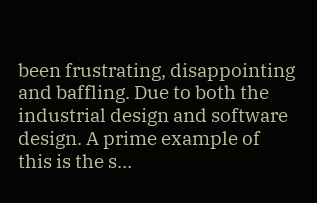been frustrating, disappointing and baffling. Due to both the industrial design and software design. A prime example of this is the s…